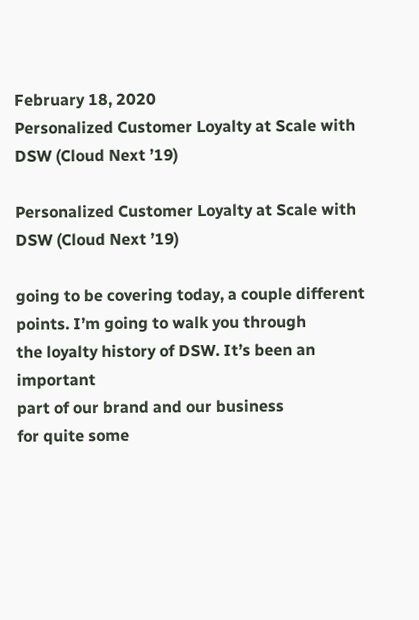February 18, 2020
Personalized Customer Loyalty at Scale with DSW (Cloud Next ’19)

Personalized Customer Loyalty at Scale with DSW (Cloud Next ’19)

going to be covering today, a couple different points. I’m going to walk you through
the loyalty history of DSW. It’s been an important
part of our brand and our business
for quite some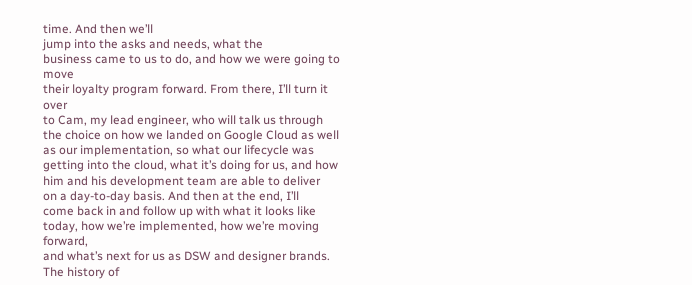time. And then we’ll
jump into the asks and needs, what the
business came to us to do, and how we were going to move
their loyalty program forward. From there, I’ll turn it over
to Cam, my lead engineer, who will talk us through
the choice on how we landed on Google Cloud as well
as our implementation, so what our lifecycle was
getting into the cloud, what it’s doing for us, and how
him and his development team are able to deliver
on a day-to-day basis. And then at the end, I’ll
come back in and follow up with what it looks like
today, how we’re implemented, how we’re moving forward,
and what’s next for us as DSW and designer brands. The history of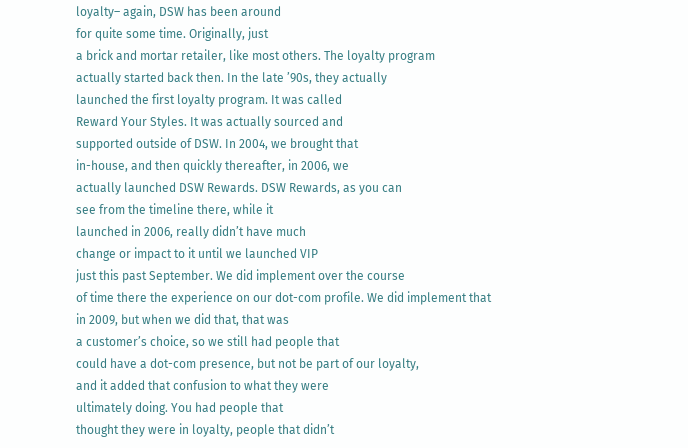loyalty– again, DSW has been around
for quite some time. Originally, just
a brick and mortar retailer, like most others. The loyalty program
actually started back then. In the late ’90s, they actually
launched the first loyalty program. It was called
Reward Your Styles. It was actually sourced and
supported outside of DSW. In 2004, we brought that
in-house, and then quickly thereafter, in 2006, we
actually launched DSW Rewards. DSW Rewards, as you can
see from the timeline there, while it
launched in 2006, really didn’t have much
change or impact to it until we launched VIP
just this past September. We did implement over the course
of time there the experience on our dot-com profile. We did implement that
in 2009, but when we did that, that was
a customer’s choice, so we still had people that
could have a dot-com presence, but not be part of our loyalty,
and it added that confusion to what they were
ultimately doing. You had people that
thought they were in loyalty, people that didn’t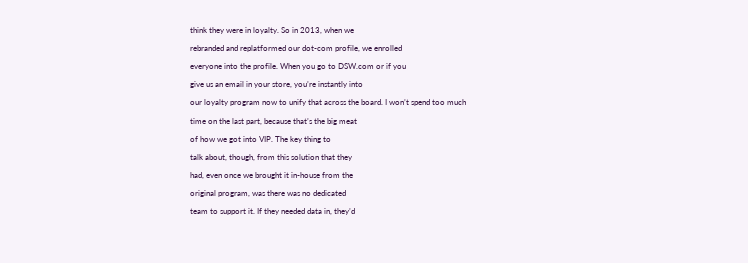think they were in loyalty. So in 2013, when we
rebranded and replatformed our dot-com profile, we enrolled
everyone into the profile. When you go to DSW.com or if you
give us an email in your store, you’re instantly into
our loyalty program now to unify that across the board. I won’t spend too much
time on the last part, because that’s the big meat
of how we got into VIP. The key thing to
talk about, though, from this solution that they
had, even once we brought it in-house from the
original program, was there was no dedicated
team to support it. If they needed data in, they’d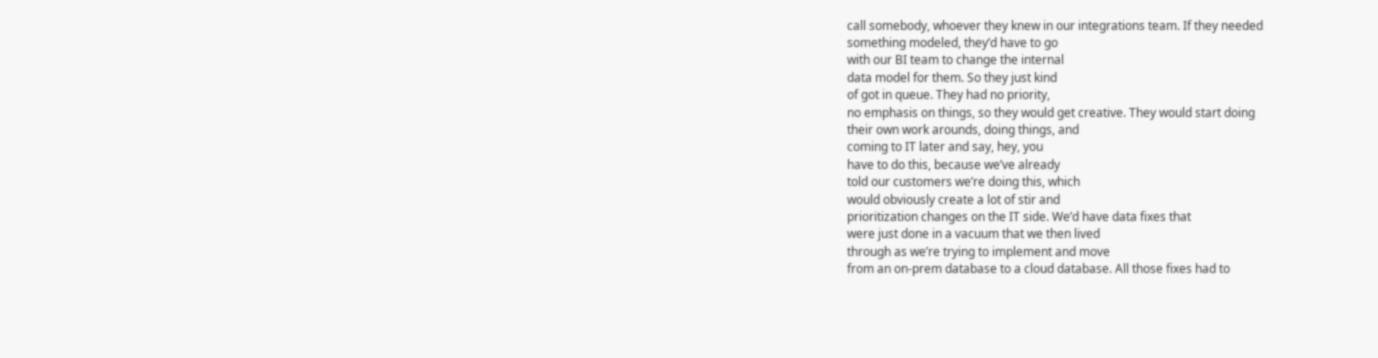call somebody, whoever they knew in our integrations team. If they needed
something modeled, they’d have to go
with our BI team to change the internal
data model for them. So they just kind
of got in queue. They had no priority,
no emphasis on things, so they would get creative. They would start doing
their own work arounds, doing things, and
coming to IT later and say, hey, you
have to do this, because we’ve already
told our customers we’re doing this, which
would obviously create a lot of stir and
prioritization changes on the IT side. We’d have data fixes that
were just done in a vacuum that we then lived
through as we’re trying to implement and move
from an on-prem database to a cloud database. All those fixes had to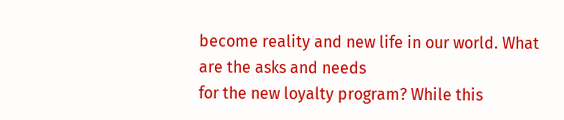become reality and new life in our world. What are the asks and needs
for the new loyalty program? While this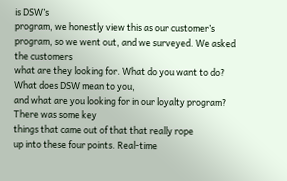is DSW’s
program, we honestly view this as our customer’s
program, so we went out, and we surveyed. We asked the customers
what are they looking for. What do you want to do? What does DSW mean to you,
and what are you looking for in our loyalty program? There was some key
things that came out of that that really rope
up into these four points. Real-time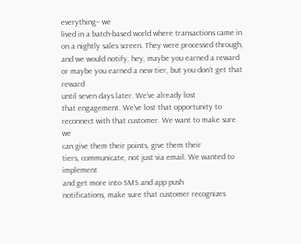everything– we
lived in a batch-based world where transactions came in
on a nightly sales screen. They were processed through,
and we would notify, hey, maybe you earned a reward
or maybe you earned a new tier, but you don’t get that reward
until seven days later. We’ve already lost
that engagement. We’ve lost that opportunity to
reconnect with that customer. We want to make sure we
can give them their points, give them their
tiers, communicate, not just via email. We wanted to implement
and get more into SMS and app push
notifications, make sure that customer recognizes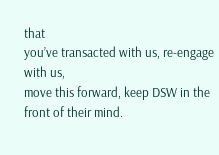that
you’ve transacted with us, re-engage with us,
move this forward, keep DSW in the front of their mind.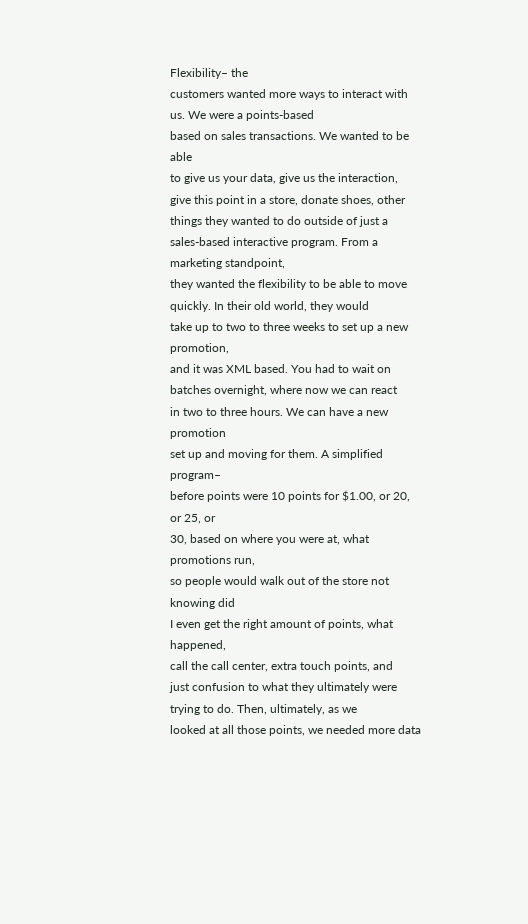Flexibility– the
customers wanted more ways to interact with us. We were a points-based
based on sales transactions. We wanted to be able
to give us your data, give us the interaction,
give this point in a store, donate shoes, other
things they wanted to do outside of just a
sales-based interactive program. From a marketing standpoint,
they wanted the flexibility to be able to move quickly. In their old world, they would
take up to two to three weeks to set up a new promotion,
and it was XML based. You had to wait on
batches overnight, where now we can react
in two to three hours. We can have a new promotion
set up and moving for them. A simplified program–
before points were 10 points for $1.00, or 20, or 25, or
30, based on where you were at, what promotions run,
so people would walk out of the store not knowing did
I even get the right amount of points, what happened,
call the call center, extra touch points, and
just confusion to what they ultimately were trying to do. Then, ultimately, as we
looked at all those points, we needed more data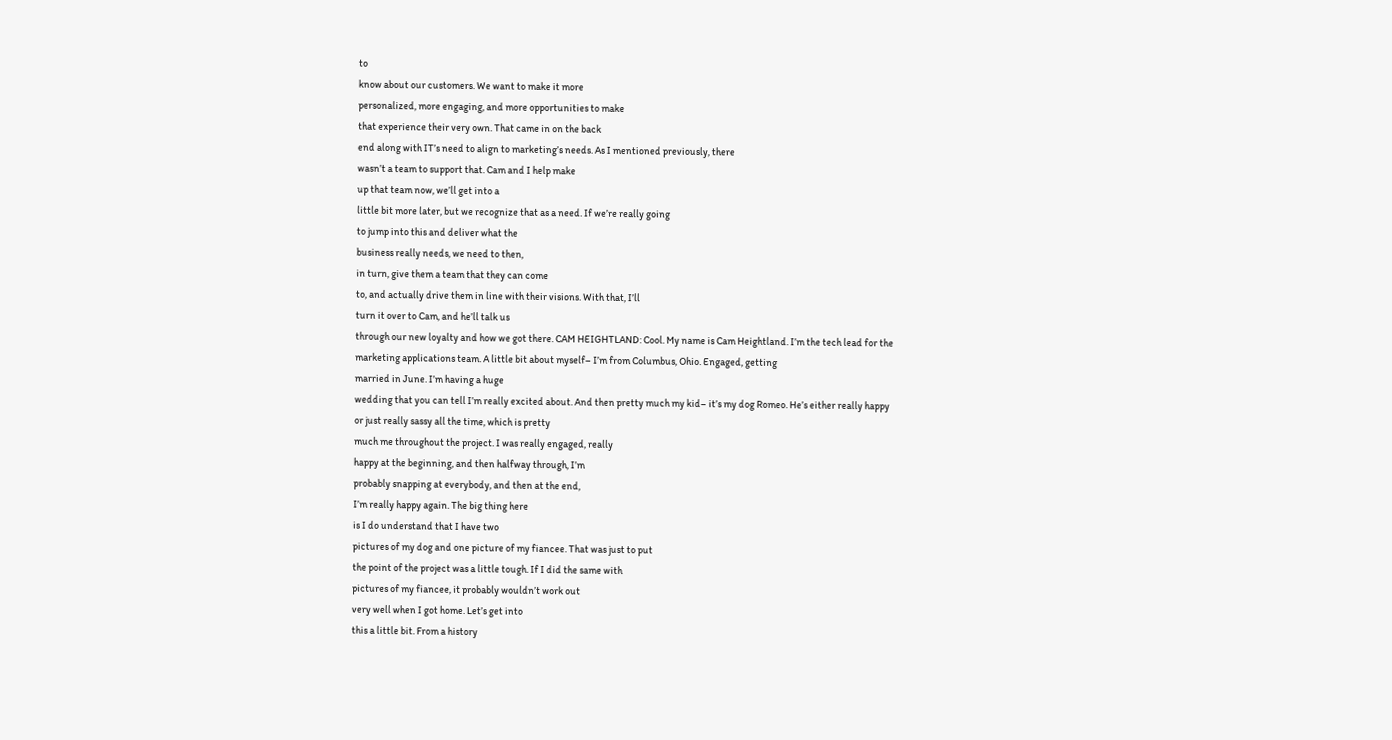to
know about our customers. We want to make it more
personalized, more engaging, and more opportunities to make
that experience their very own. That came in on the back
end along with IT’s need to align to marketing’s needs. As I mentioned previously, there
wasn’t a team to support that. Cam and I help make
up that team now, we’ll get into a
little bit more later, but we recognize that as a need. If we’re really going
to jump into this and deliver what the
business really needs, we need to then,
in turn, give them a team that they can come
to, and actually drive them in line with their visions. With that, I’ll
turn it over to Cam, and he’ll talk us
through our new loyalty and how we got there. CAM HEIGHTLAND: Cool. My name is Cam Heightland. I’m the tech lead for the
marketing applications team. A little bit about myself– I’m from Columbus, Ohio. Engaged, getting
married in June. I’m having a huge
wedding that you can tell I’m really excited about. And then pretty much my kid– it’s my dog Romeo. He’s either really happy
or just really sassy all the time, which is pretty
much me throughout the project. I was really engaged, really
happy at the beginning, and then halfway through, I’m
probably snapping at everybody, and then at the end,
I’m really happy again. The big thing here
is I do understand that I have two
pictures of my dog and one picture of my fiancee. That was just to put
the point of the project was a little tough. If I did the same with
pictures of my fiancee, it probably wouldn’t work out
very well when I got home. Let’s get into
this a little bit. From a history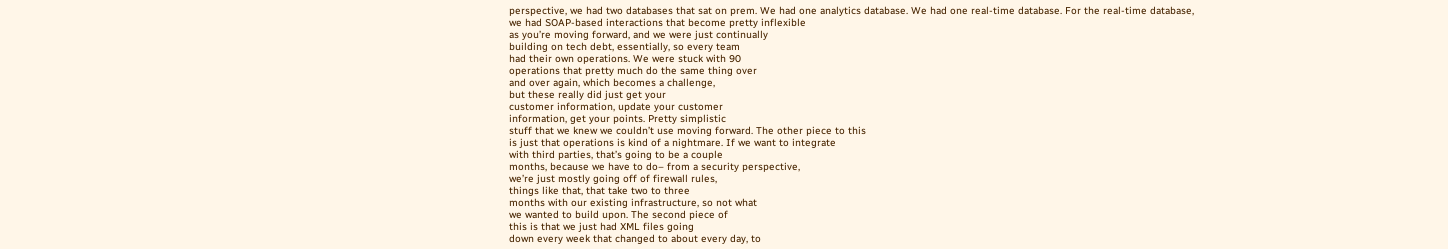perspective, we had two databases that sat on prem. We had one analytics database. We had one real-time database. For the real-time database,
we had SOAP-based interactions that become pretty inflexible
as you’re moving forward, and we were just continually
building on tech debt, essentially, so every team
had their own operations. We were stuck with 90
operations that pretty much do the same thing over
and over again, which becomes a challenge,
but these really did just get your
customer information, update your customer
information, get your points. Pretty simplistic
stuff that we knew we couldn’t use moving forward. The other piece to this
is just that operations is kind of a nightmare. If we want to integrate
with third parties, that’s going to be a couple
months, because we have to do– from a security perspective,
we’re just mostly going off of firewall rules,
things like that, that take two to three
months with our existing infrastructure, so not what
we wanted to build upon. The second piece of
this is that we just had XML files going
down every week that changed to about every day, to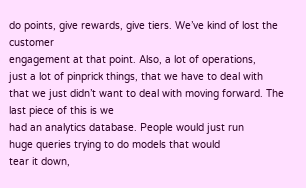do points, give rewards, give tiers. We’ve kind of lost the customer
engagement at that point. Also, a lot of operations,
just a lot of pinprick things, that we have to deal with
that we just didn’t want to deal with moving forward. The last piece of this is we
had an analytics database. People would just run
huge queries trying to do models that would
tear it down,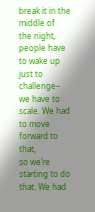break it in the middle of
the night, people have to wake up just to
challenge– we have to scale. We had to move forward to that,
so we’re starting to do that. We had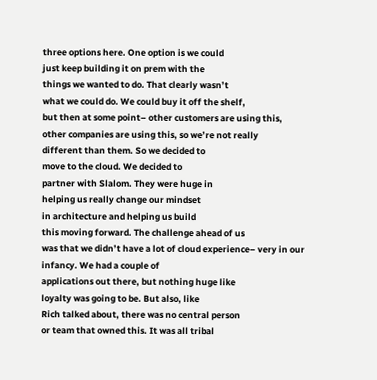three options here. One option is we could
just keep building it on prem with the
things we wanted to do. That clearly wasn’t
what we could do. We could buy it off the shelf,
but then at some point– other customers are using this,
other companies are using this, so we’re not really
different than them. So we decided to
move to the cloud. We decided to
partner with Slalom. They were huge in
helping us really change our mindset
in architecture and helping us build
this moving forward. The challenge ahead of us
was that we didn’t have a lot of cloud experience– very in our infancy. We had a couple of
applications out there, but nothing huge like
loyalty was going to be. But also, like
Rich talked about, there was no central person
or team that owned this. It was all tribal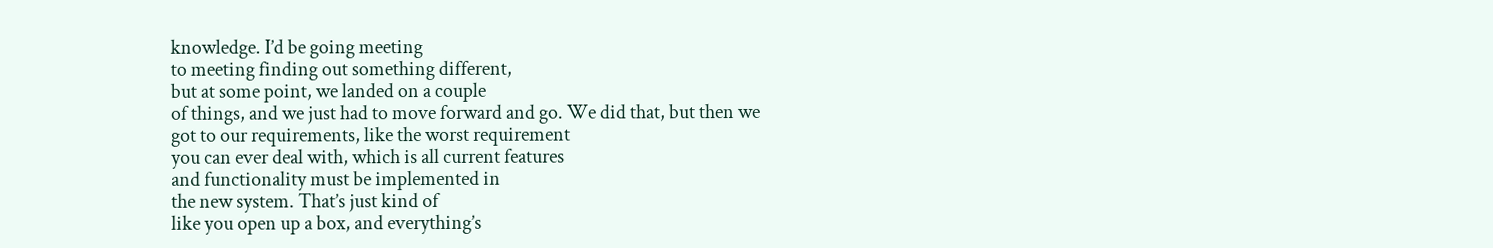knowledge. I’d be going meeting
to meeting finding out something different,
but at some point, we landed on a couple
of things, and we just had to move forward and go. We did that, but then we
got to our requirements, like the worst requirement
you can ever deal with, which is all current features
and functionality must be implemented in
the new system. That’s just kind of
like you open up a box, and everything’s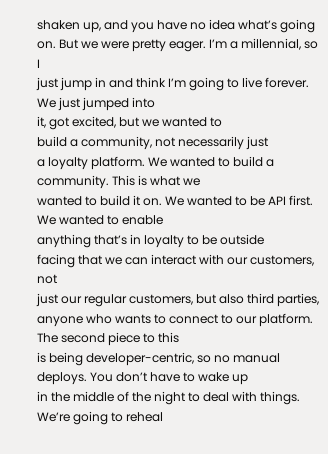shaken up, and you have no idea what’s going on. But we were pretty eager. I’m a millennial, so I
just jump in and think I’m going to live forever. We just jumped into
it, got excited, but we wanted to
build a community, not necessarily just
a loyalty platform. We wanted to build a community. This is what we
wanted to build it on. We wanted to be API first. We wanted to enable
anything that’s in loyalty to be outside
facing that we can interact with our customers, not
just our regular customers, but also third parties,
anyone who wants to connect to our platform. The second piece to this
is being developer-centric, so no manual deploys. You don’t have to wake up
in the middle of the night to deal with things. We’re going to reheal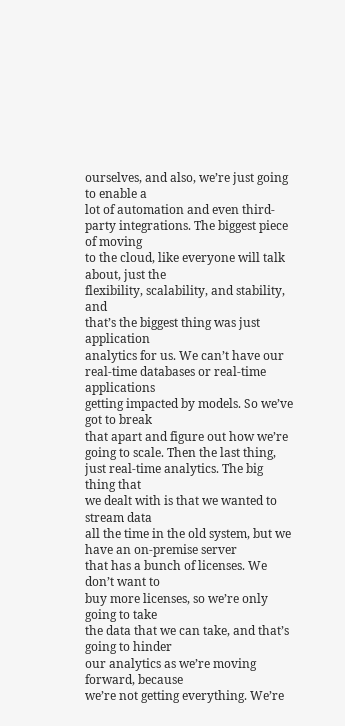ourselves, and also, we’re just going to enable a
lot of automation and even third-party integrations. The biggest piece of moving
to the cloud, like everyone will talk about, just the
flexibility, scalability, and stability, and
that’s the biggest thing was just application
analytics for us. We can’t have our
real-time databases or real-time applications
getting impacted by models. So we’ve got to break
that apart and figure out how we’re going to scale. Then the last thing,
just real-time analytics. The big thing that
we dealt with is that we wanted to stream data
all the time in the old system, but we have an on-premise server
that has a bunch of licenses. We don’t want to
buy more licenses, so we’re only going to take
the data that we can take, and that’s going to hinder
our analytics as we’re moving forward, because
we’re not getting everything. We’re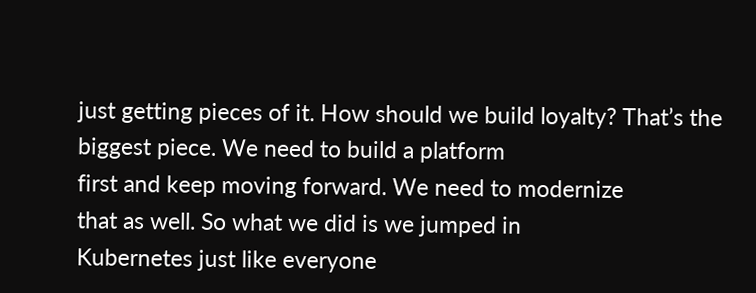just getting pieces of it. How should we build loyalty? That’s the biggest piece. We need to build a platform
first and keep moving forward. We need to modernize
that as well. So what we did is we jumped in
Kubernetes just like everyone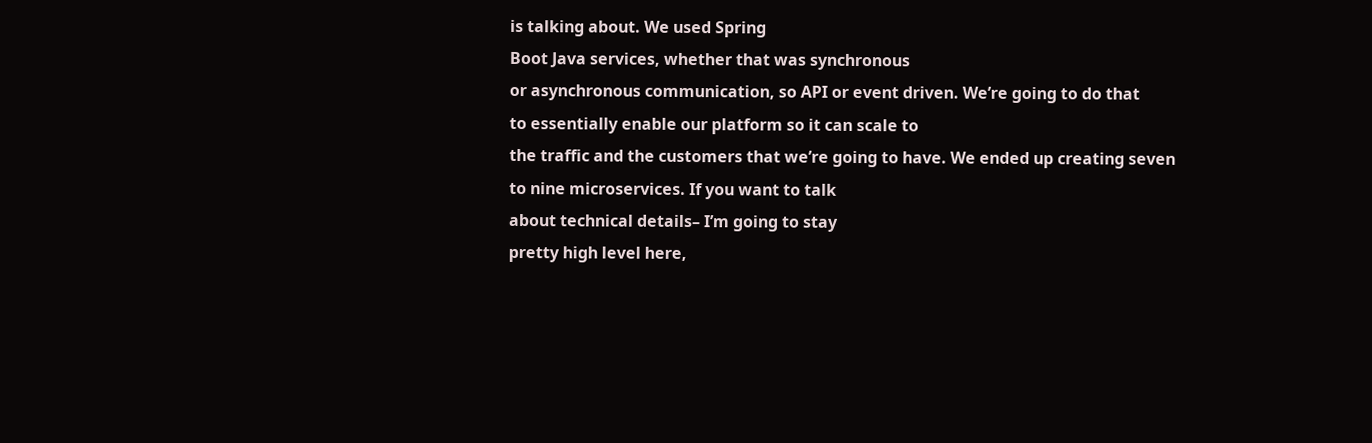is talking about. We used Spring
Boot Java services, whether that was synchronous
or asynchronous communication, so API or event driven. We’re going to do that
to essentially enable our platform so it can scale to
the traffic and the customers that we’re going to have. We ended up creating seven
to nine microservices. If you want to talk
about technical details– I’m going to stay
pretty high level here,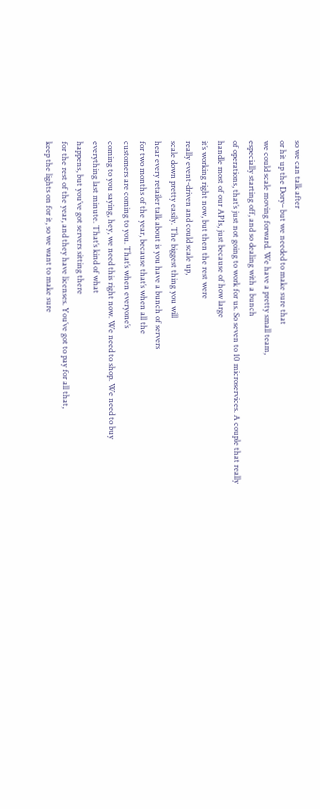so we can talk after
or hit up the Dory– but we needed to make sure that
we could scale moving forward. We have a pretty small team,
especially starting off, and so dealing with a bunch
of operations, that’s just not going to work for us. So seven to 10 microservices. A couple that really
handle most of our APIs, just because of how large
it’s working right now, but then the rest were
really event-driven and could scale up,
scale down pretty easily. The biggest thing you will
hear every retailer talk about is you have a bunch of servers
for two months of the year, because that’s when all the
customers are coming to you. That’s when everyone’s
coming to you saying, hey, we need this right now. We need to shop. We need to buy
everything last minute. That’s kind of what
happens, but you’ve got servers sitting there
for the rest of the year, and they have licenses. You’ve got to pay for all that,
keep the lights on for it, so we want to make sure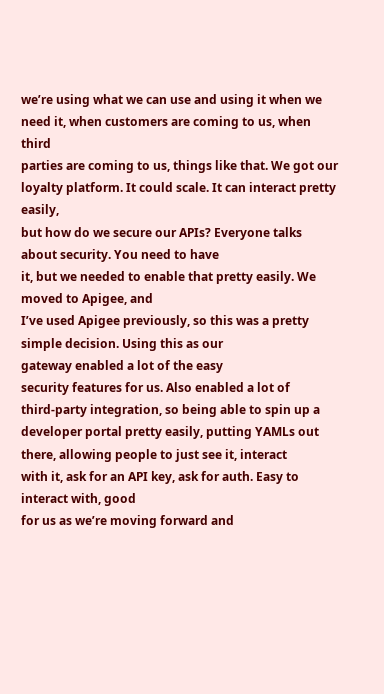we’re using what we can use and using it when we
need it, when customers are coming to us, when third
parties are coming to us, things like that. We got our loyalty platform. It could scale. It can interact pretty easily,
but how do we secure our APIs? Everyone talks about security. You need to have
it, but we needed to enable that pretty easily. We moved to Apigee, and
I’ve used Apigee previously, so this was a pretty
simple decision. Using this as our
gateway enabled a lot of the easy
security features for us. Also enabled a lot of
third-party integration, so being able to spin up a
developer portal pretty easily, putting YAMLs out
there, allowing people to just see it, interact
with it, ask for an API key, ask for auth. Easy to interact with, good
for us as we’re moving forward and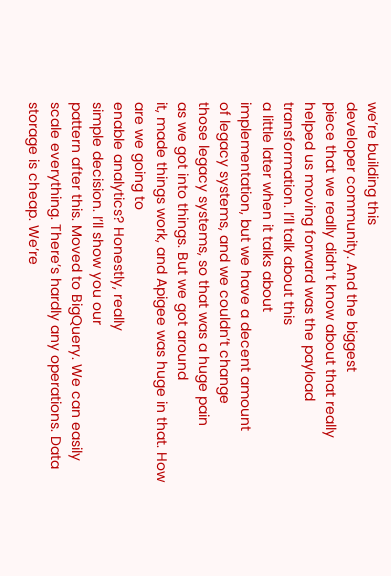we’re building this
developer community. And the biggest
piece that we really didn’t know about that really
helped us moving forward was the payload transformation. I’ll talk about this
a little later when it talks about
implementation, but we have a decent amount
of legacy systems, and we couldn’t change
those legacy systems, so that was a huge pain
as we got into things. But we got around
it, made things work, and Apigee was huge in that. How are we going to
enable analytics? Honestly, really
simple decision. I’ll show you our
pattern after this. Moved to BigQuery. We can easily scale everything. There’s hardly any operations. Data storage is cheap. We’re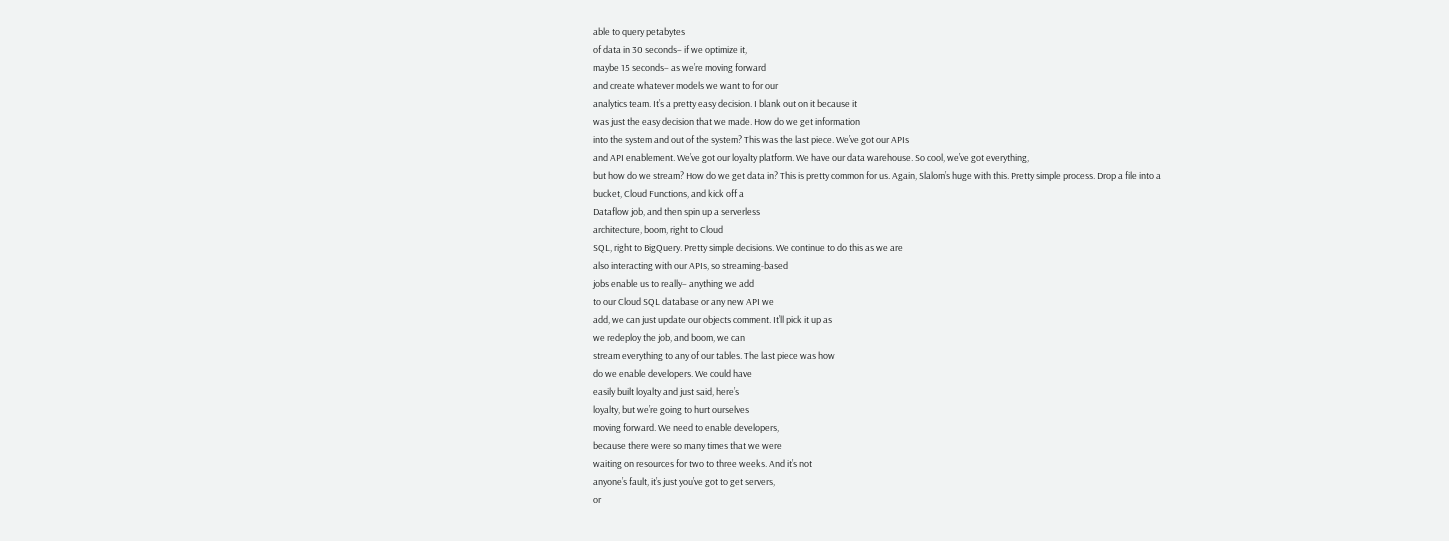able to query petabytes
of data in 30 seconds– if we optimize it,
maybe 15 seconds– as we’re moving forward
and create whatever models we want to for our
analytics team. It’s a pretty easy decision. I blank out on it because it
was just the easy decision that we made. How do we get information
into the system and out of the system? This was the last piece. We’ve got our APIs
and API enablement. We’ve got our loyalty platform. We have our data warehouse. So cool, we’ve got everything,
but how do we stream? How do we get data in? This is pretty common for us. Again, Slalom’s huge with this. Pretty simple process. Drop a file into a
bucket, Cloud Functions, and kick off a
Dataflow job, and then spin up a serverless
architecture, boom, right to Cloud
SQL, right to BigQuery. Pretty simple decisions. We continue to do this as we are
also interacting with our APIs, so streaming-based
jobs enable us to really– anything we add
to our Cloud SQL database or any new API we
add, we can just update our objects comment. It’ll pick it up as
we redeploy the job, and boom, we can
stream everything to any of our tables. The last piece was how
do we enable developers. We could have
easily built loyalty and just said, here’s
loyalty, but we’re going to hurt ourselves
moving forward. We need to enable developers,
because there were so many times that we were
waiting on resources for two to three weeks. And it’s not
anyone’s fault, it’s just you’ve got to get servers,
or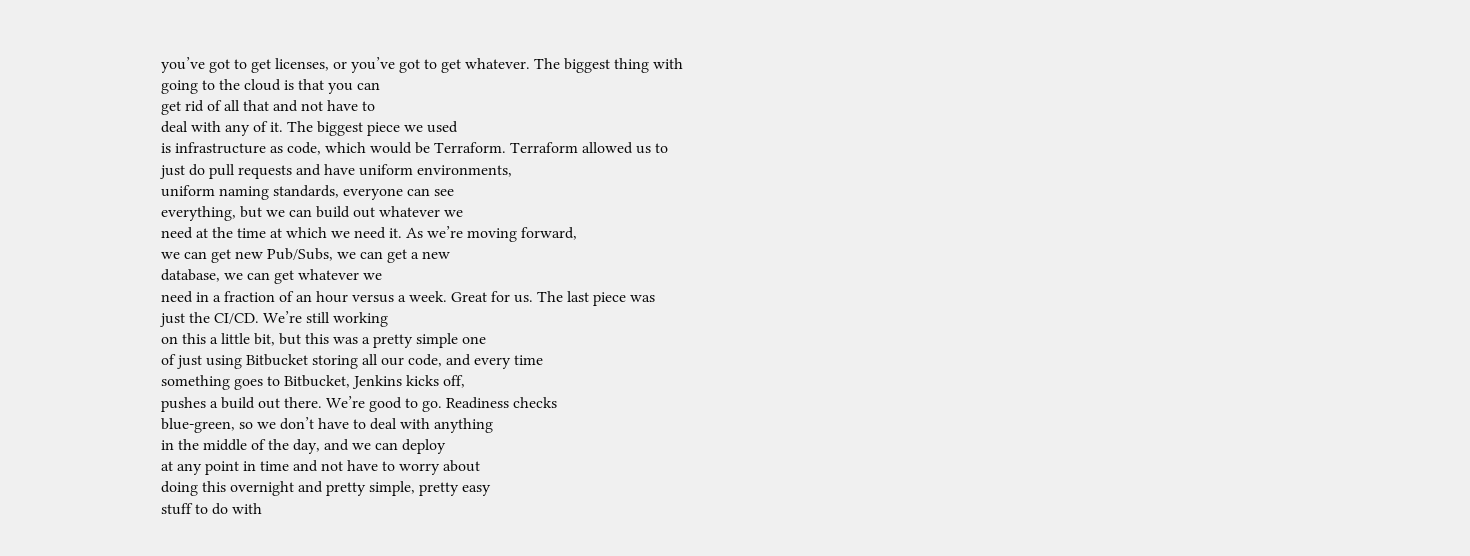you’ve got to get licenses, or you’ve got to get whatever. The biggest thing with
going to the cloud is that you can
get rid of all that and not have to
deal with any of it. The biggest piece we used
is infrastructure as code, which would be Terraform. Terraform allowed us to
just do pull requests and have uniform environments,
uniform naming standards, everyone can see
everything, but we can build out whatever we
need at the time at which we need it. As we’re moving forward,
we can get new Pub/Subs, we can get a new
database, we can get whatever we
need in a fraction of an hour versus a week. Great for us. The last piece was
just the CI/CD. We’re still working
on this a little bit, but this was a pretty simple one
of just using Bitbucket storing all our code, and every time
something goes to Bitbucket, Jenkins kicks off,
pushes a build out there. We’re good to go. Readiness checks
blue-green, so we don’t have to deal with anything
in the middle of the day, and we can deploy
at any point in time and not have to worry about
doing this overnight and pretty simple, pretty easy
stuff to do with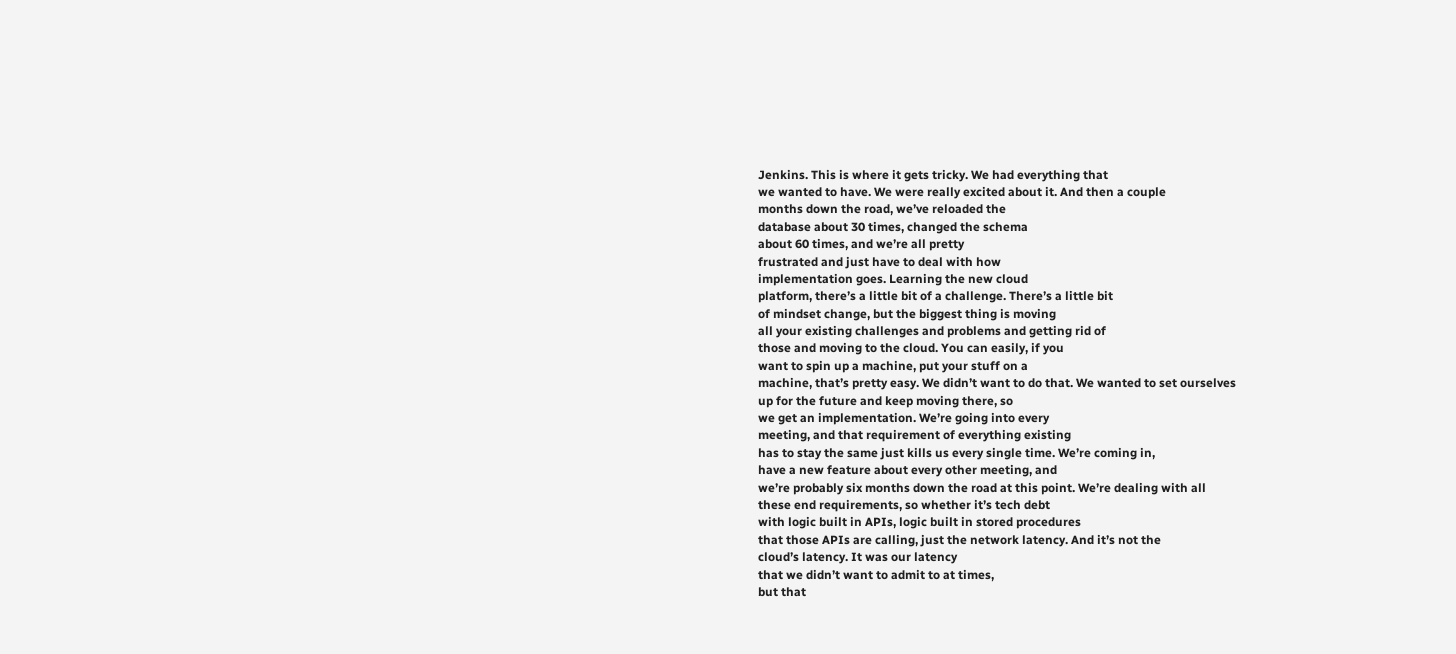Jenkins. This is where it gets tricky. We had everything that
we wanted to have. We were really excited about it. And then a couple
months down the road, we’ve reloaded the
database about 30 times, changed the schema
about 60 times, and we’re all pretty
frustrated and just have to deal with how
implementation goes. Learning the new cloud
platform, there’s a little bit of a challenge. There’s a little bit
of mindset change, but the biggest thing is moving
all your existing challenges and problems and getting rid of
those and moving to the cloud. You can easily, if you
want to spin up a machine, put your stuff on a
machine, that’s pretty easy. We didn’t want to do that. We wanted to set ourselves
up for the future and keep moving there, so
we get an implementation. We’re going into every
meeting, and that requirement of everything existing
has to stay the same just kills us every single time. We’re coming in,
have a new feature about every other meeting, and
we’re probably six months down the road at this point. We’re dealing with all
these end requirements, so whether it’s tech debt
with logic built in APIs, logic built in stored procedures
that those APIs are calling, just the network latency. And it’s not the
cloud’s latency. It was our latency
that we didn’t want to admit to at times,
but that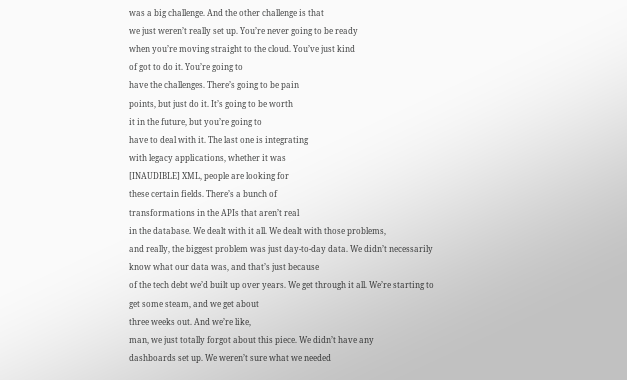was a big challenge. And the other challenge is that
we just weren’t really set up. You’re never going to be ready
when you’re moving straight to the cloud. You’ve just kind
of got to do it. You’re going to
have the challenges. There’s going to be pain
points, but just do it. It’s going to be worth
it in the future, but you’re going to
have to deal with it. The last one is integrating
with legacy applications, whether it was
[INAUDIBLE] XML, people are looking for
these certain fields. There’s a bunch of
transformations in the APIs that aren’t real
in the database. We dealt with it all. We dealt with those problems,
and really, the biggest problem was just day-to-day data. We didn’t necessarily
know what our data was, and that’s just because
of the tech debt we’d built up over years. We get through it all. We’re starting to
get some steam, and we get about
three weeks out. And we’re like,
man, we just totally forgot about this piece. We didn’t have any
dashboards set up. We weren’t sure what we needed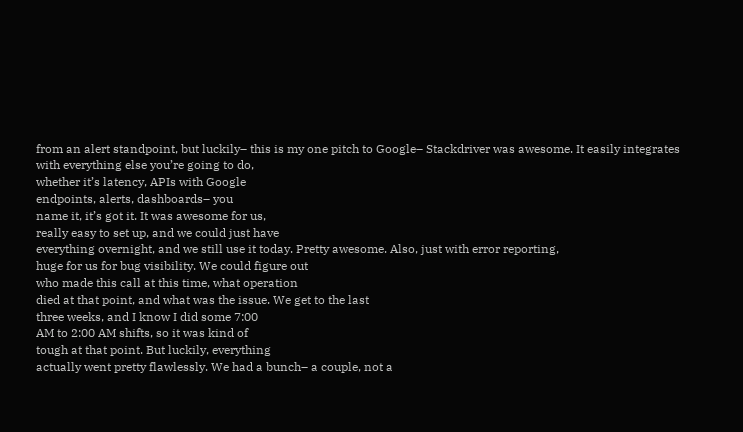from an alert standpoint, but luckily– this is my one pitch to Google– Stackdriver was awesome. It easily integrates
with everything else you’re going to do,
whether it’s latency, APIs with Google
endpoints, alerts, dashboards– you
name it, it’s got it. It was awesome for us,
really easy to set up, and we could just have
everything overnight, and we still use it today. Pretty awesome. Also, just with error reporting,
huge for us for bug visibility. We could figure out
who made this call at this time, what operation
died at that point, and what was the issue. We get to the last
three weeks, and I know I did some 7:00
AM to 2:00 AM shifts, so it was kind of
tough at that point. But luckily, everything
actually went pretty flawlessly. We had a bunch– a couple, not a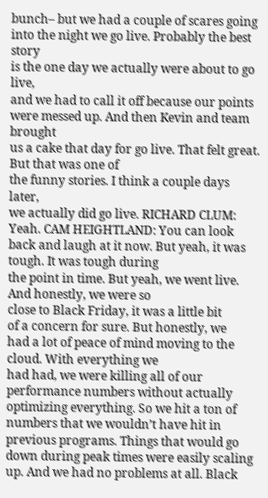bunch– but we had a couple of scares going
into the night we go live. Probably the best story
is the one day we actually were about to go live,
and we had to call it off because our points
were messed up. And then Kevin and team brought
us a cake that day for go live. That felt great. But that was one of
the funny stories. I think a couple days later,
we actually did go live. RICHARD CLUM: Yeah. CAM HEIGHTLAND: You can look
back and laugh at it now. But yeah, it was tough. It was tough during
the point in time. But yeah, we went live. And honestly, we were so
close to Black Friday, it was a little bit
of a concern for sure. But honestly, we
had a lot of peace of mind moving to the cloud. With everything we
had had, we were killing all of our
performance numbers without actually
optimizing everything. So we hit a ton of
numbers that we wouldn’t have hit in previous programs. Things that would go
down during peak times were easily scaling up. And we had no problems at all. Black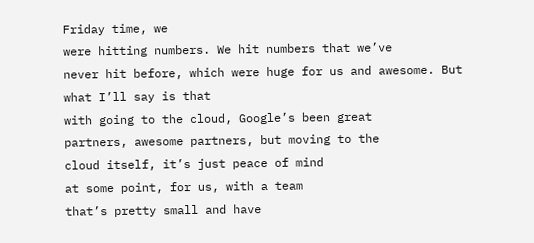Friday time, we
were hitting numbers. We hit numbers that we’ve
never hit before, which were huge for us and awesome. But what I’ll say is that
with going to the cloud, Google’s been great
partners, awesome partners, but moving to the
cloud itself, it’s just peace of mind
at some point, for us, with a team
that’s pretty small and have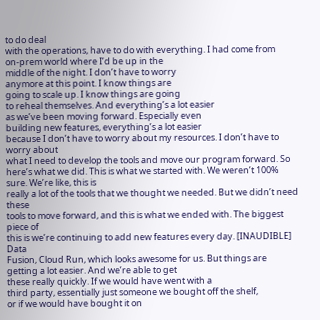to do deal
with the operations, have to do with everything. I had come from
on-prem world where I’d be up in the
middle of the night. I don’t have to worry
anymore at this point. I know things are
going to scale up. I know things are going
to reheal themselves. And everything’s a lot easier
as we’ve been moving forward. Especially even
building new features, everything’s a lot easier
because I don’t have to worry about my resources. I don’t have to worry about
what I need to develop the tools and move our program forward. So here’s what we did. This is what we started with. We weren’t 100% sure. We’re like, this is
really a lot of the tools that we thought we needed. But we didn’t need these
tools to move forward, and this is what we ended with. The biggest piece of
this is we’re continuing to add new features every day. [INAUDIBLE] Data
Fusion, Cloud Run, which looks awesome for us. But things are
getting a lot easier. And we’re able to get
these really quickly. If we would have went with a
third party, essentially just someone we bought off the shelf,
or if we would have bought it on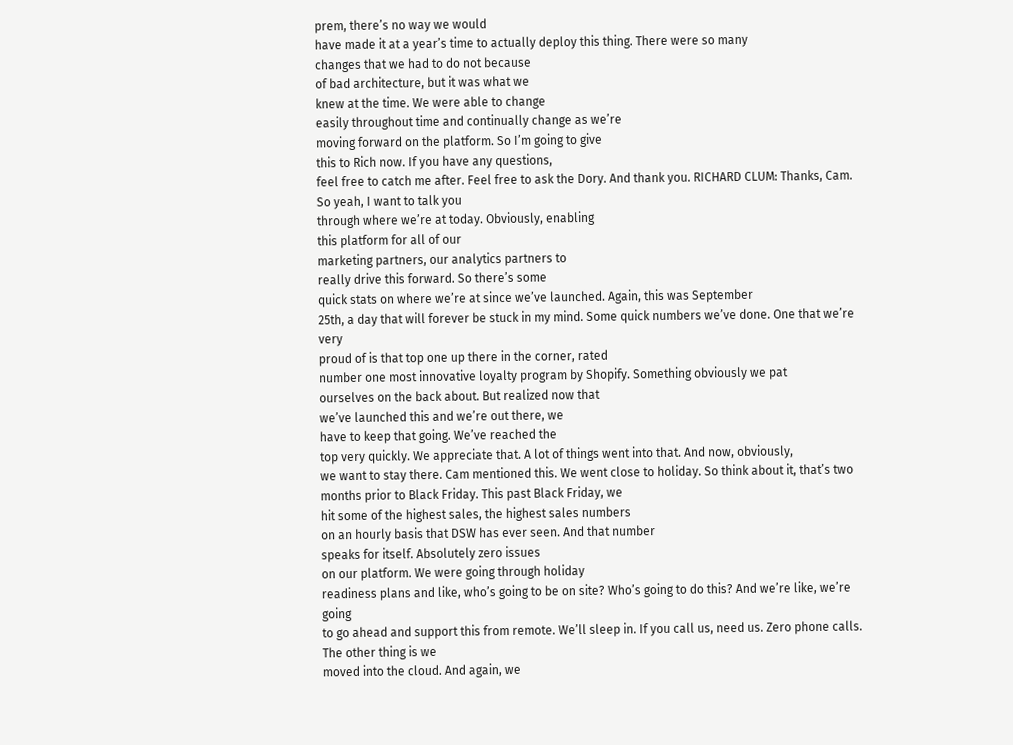prem, there’s no way we would
have made it at a year’s time to actually deploy this thing. There were so many
changes that we had to do not because
of bad architecture, but it was what we
knew at the time. We were able to change
easily throughout time and continually change as we’re
moving forward on the platform. So I’m going to give
this to Rich now. If you have any questions,
feel free to catch me after. Feel free to ask the Dory. And thank you. RICHARD CLUM: Thanks, Cam. So yeah, I want to talk you
through where we’re at today. Obviously, enabling
this platform for all of our
marketing partners, our analytics partners to
really drive this forward. So there’s some
quick stats on where we’re at since we’ve launched. Again, this was September
25th, a day that will forever be stuck in my mind. Some quick numbers we’ve done. One that we’re very
proud of is that top one up there in the corner, rated
number one most innovative loyalty program by Shopify. Something obviously we pat
ourselves on the back about. But realized now that
we’ve launched this and we’re out there, we
have to keep that going. We’ve reached the
top very quickly. We appreciate that. A lot of things went into that. And now, obviously,
we want to stay there. Cam mentioned this. We went close to holiday. So think about it, that’s two
months prior to Black Friday. This past Black Friday, we
hit some of the highest sales, the highest sales numbers
on an hourly basis that DSW has ever seen. And that number
speaks for itself. Absolutely zero issues
on our platform. We were going through holiday
readiness plans and like, who’s going to be on site? Who’s going to do this? And we’re like, we’re going
to go ahead and support this from remote. We’ll sleep in. If you call us, need us. Zero phone calls. The other thing is we
moved into the cloud. And again, we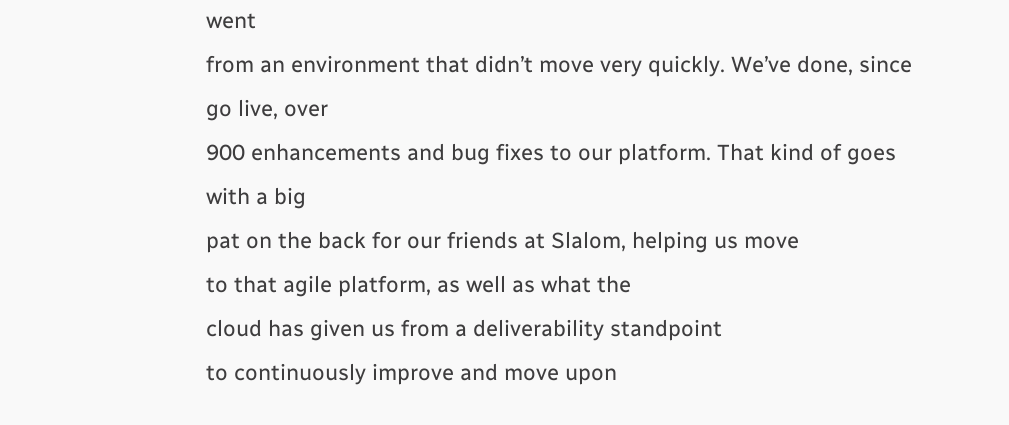went
from an environment that didn’t move very quickly. We’ve done, since go live, over
900 enhancements and bug fixes to our platform. That kind of goes with a big
pat on the back for our friends at Slalom, helping us move
to that agile platform, as well as what the
cloud has given us from a deliverability standpoint
to continuously improve and move upon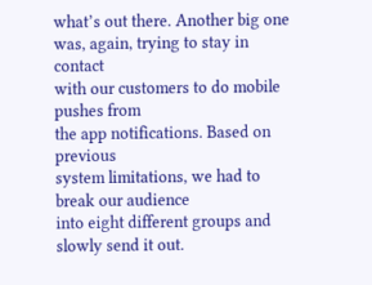what’s out there. Another big one
was, again, trying to stay in contact
with our customers to do mobile pushes from
the app notifications. Based on previous
system limitations, we had to break our audience
into eight different groups and slowly send it out.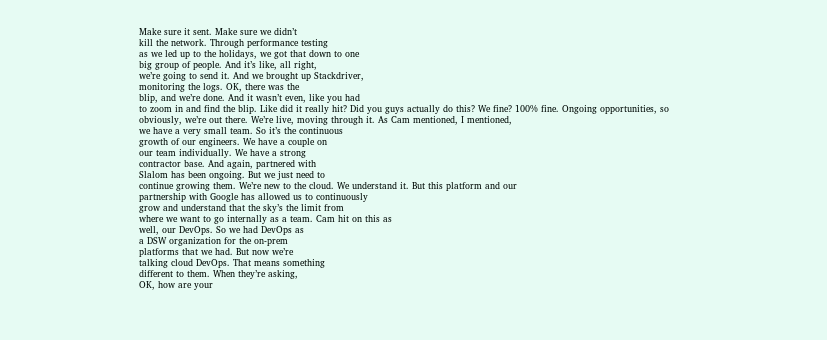Make sure it sent. Make sure we didn’t
kill the network. Through performance testing
as we led up to the holidays, we got that down to one
big group of people. And it’s like, all right,
we’re going to send it. And we brought up Stackdriver,
monitoring the logs. OK, there was the
blip, and we’re done. And it wasn’t even, like you had
to zoom in and find the blip. Like did it really hit? Did you guys actually do this? We fine? 100% fine. Ongoing opportunities, so
obviously, we’re out there. We’re live, moving through it. As Cam mentioned, I mentioned,
we have a very small team. So it’s the continuous
growth of our engineers. We have a couple on
our team individually. We have a strong
contractor base. And again, partnered with
Slalom has been ongoing. But we just need to
continue growing them. We’re new to the cloud. We understand it. But this platform and our
partnership with Google has allowed us to continuously
grow and understand that the sky’s the limit from
where we want to go internally as a team. Cam hit on this as
well, our DevOps. So we had DevOps as
a DSW organization for the on-prem
platforms that we had. But now we’re
talking cloud DevOps. That means something
different to them. When they’re asking,
OK, how are your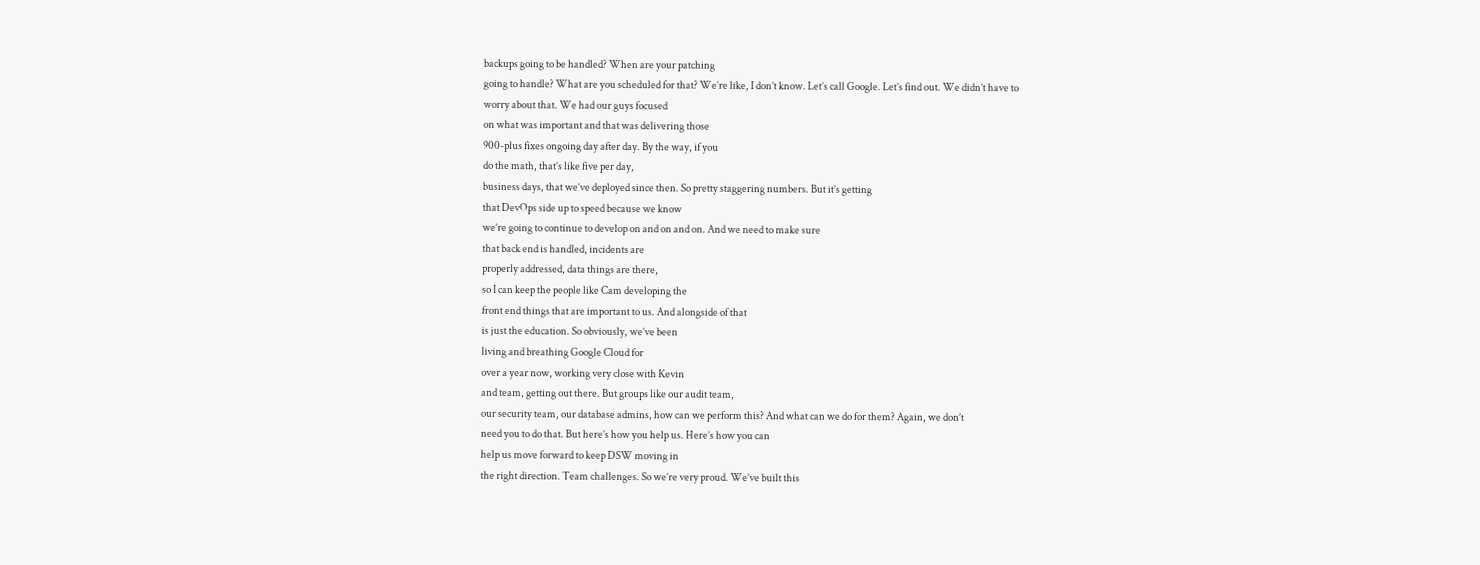backups going to be handled? When are your patching
going to handle? What are you scheduled for that? We’re like, I don’t know. Let’s call Google. Let’s find out. We didn’t have to
worry about that. We had our guys focused
on what was important and that was delivering those
900-plus fixes ongoing day after day. By the way, if you
do the math, that’s like five per day,
business days, that we’ve deployed since then. So pretty staggering numbers. But it’s getting
that DevOps side up to speed because we know
we’re going to continue to develop on and on and on. And we need to make sure
that back end is handled, incidents are
properly addressed, data things are there,
so I can keep the people like Cam developing the
front end things that are important to us. And alongside of that
is just the education. So obviously, we’ve been
living and breathing Google Cloud for
over a year now, working very close with Kevin
and team, getting out there. But groups like our audit team,
our security team, our database admins, how can we perform this? And what can we do for them? Again, we don’t
need you to do that. But here’s how you help us. Here’s how you can
help us move forward to keep DSW moving in
the right direction. Team challenges. So we’re very proud. We’ve built this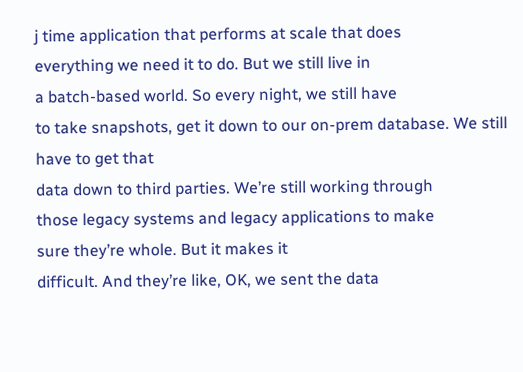j time application that performs at scale that does
everything we need it to do. But we still live in
a batch-based world. So every night, we still have
to take snapshots, get it down to our on-prem database. We still have to get that
data down to third parties. We’re still working through
those legacy systems and legacy applications to make
sure they’re whole. But it makes it
difficult. And they’re like, OK, we sent the data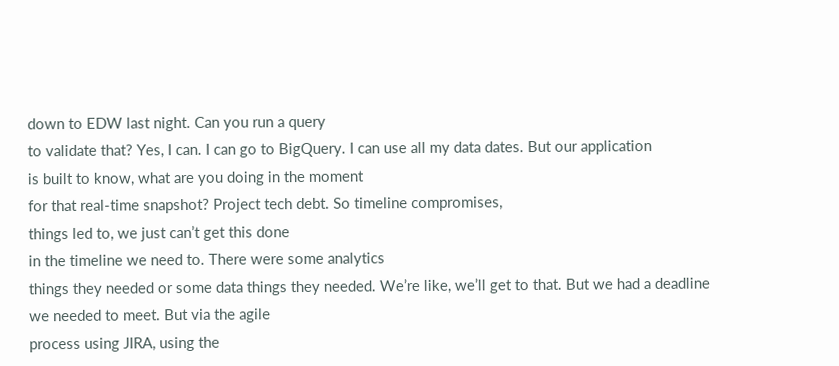down to EDW last night. Can you run a query
to validate that? Yes, I can. I can go to BigQuery. I can use all my data dates. But our application
is built to know, what are you doing in the moment
for that real-time snapshot? Project tech debt. So timeline compromises,
things led to, we just can’t get this done
in the timeline we need to. There were some analytics
things they needed or some data things they needed. We’re like, we’ll get to that. But we had a deadline
we needed to meet. But via the agile
process using JIRA, using the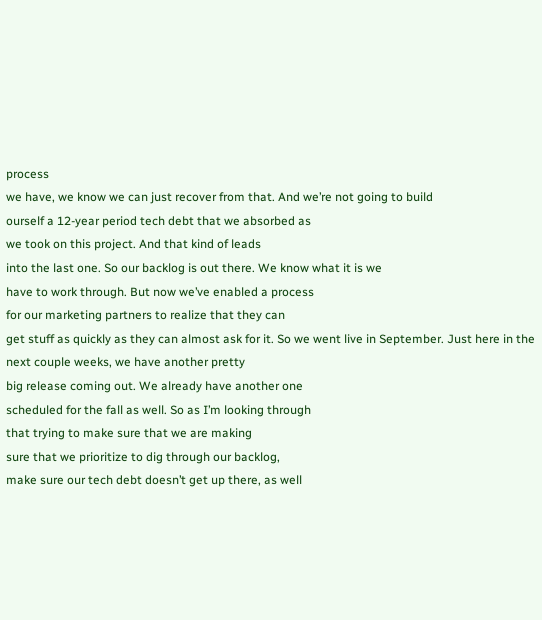process
we have, we know we can just recover from that. And we’re not going to build
ourself a 12-year period tech debt that we absorbed as
we took on this project. And that kind of leads
into the last one. So our backlog is out there. We know what it is we
have to work through. But now we’ve enabled a process
for our marketing partners to realize that they can
get stuff as quickly as they can almost ask for it. So we went live in September. Just here in the
next couple weeks, we have another pretty
big release coming out. We already have another one
scheduled for the fall as well. So as I’m looking through
that trying to make sure that we are making
sure that we prioritize to dig through our backlog,
make sure our tech debt doesn’t get up there, as well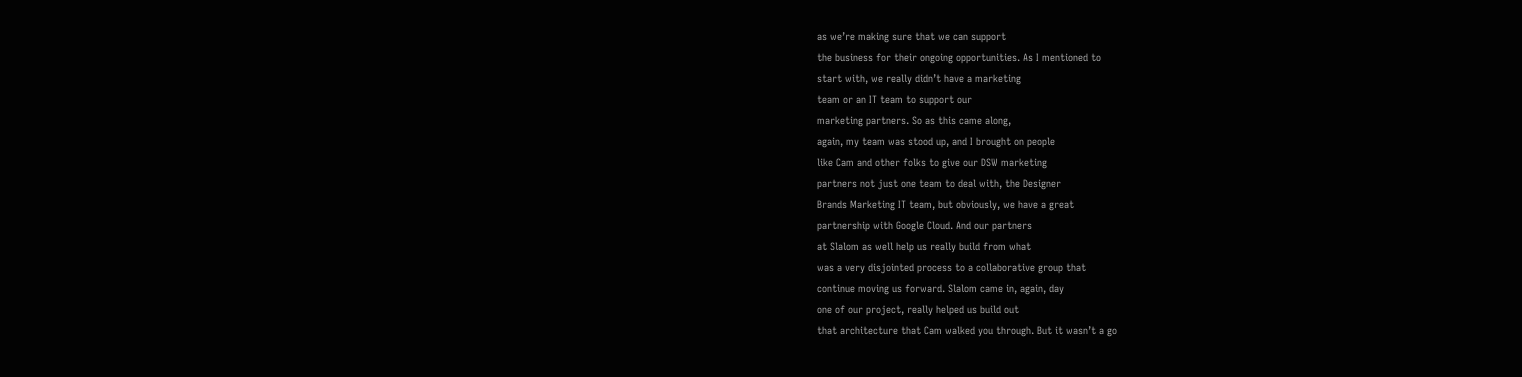as we’re making sure that we can support
the business for their ongoing opportunities. As I mentioned to
start with, we really didn’t have a marketing
team or an IT team to support our
marketing partners. So as this came along,
again, my team was stood up, and I brought on people
like Cam and other folks to give our DSW marketing
partners not just one team to deal with, the Designer
Brands Marketing IT team, but obviously, we have a great
partnership with Google Cloud. And our partners
at Slalom as well help us really build from what
was a very disjointed process to a collaborative group that
continue moving us forward. Slalom came in, again, day
one of our project, really helped us build out
that architecture that Cam walked you through. But it wasn’t a go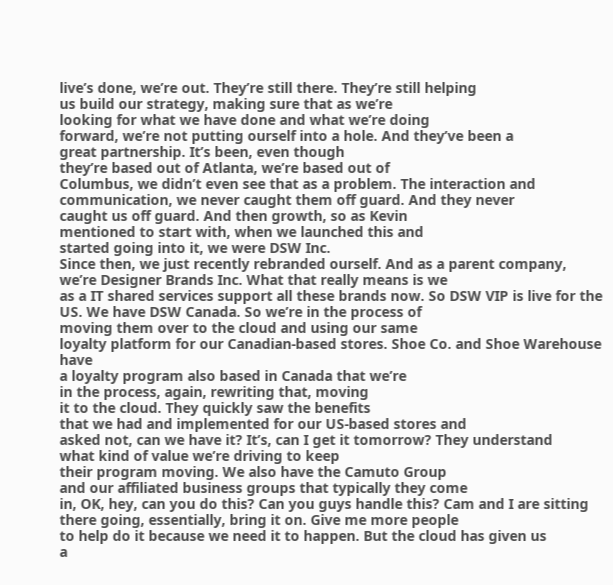live’s done, we’re out. They’re still there. They’re still helping
us build our strategy, making sure that as we’re
looking for what we have done and what we’re doing
forward, we’re not putting ourself into a hole. And they’ve been a
great partnership. It’s been, even though
they’re based out of Atlanta, we’re based out of
Columbus, we didn’t even see that as a problem. The interaction and
communication, we never caught them off guard. And they never
caught us off guard. And then growth, so as Kevin
mentioned to start with, when we launched this and
started going into it, we were DSW Inc.
Since then, we just recently rebranded ourself. And as a parent company,
we’re Designer Brands Inc. What that really means is we
as a IT shared services support all these brands now. So DSW VIP is live for the US. We have DSW Canada. So we’re in the process of
moving them over to the cloud and using our same
loyalty platform for our Canadian-based stores. Shoe Co. and Shoe Warehouse have
a loyalty program also based in Canada that we’re
in the process, again, rewriting that, moving
it to the cloud. They quickly saw the benefits
that we had and implemented for our US-based stores and
asked not, can we have it? It’s, can I get it tomorrow? They understand
what kind of value we’re driving to keep
their program moving. We also have the Camuto Group
and our affiliated business groups that typically they come
in, OK, hey, can you do this? Can you guys handle this? Cam and I are sitting
there going, essentially, bring it on. Give me more people
to help do it because we need it to happen. But the cloud has given us
a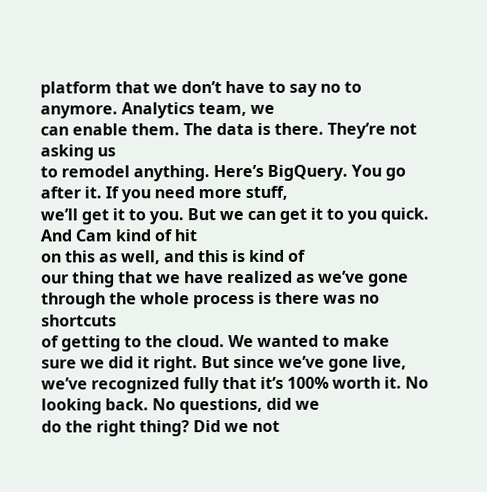platform that we don’t have to say no to anymore. Analytics team, we
can enable them. The data is there. They’re not asking us
to remodel anything. Here’s BigQuery. You go after it. If you need more stuff,
we’ll get it to you. But we can get it to you quick. And Cam kind of hit
on this as well, and this is kind of
our thing that we have realized as we’ve gone
through the whole process is there was no shortcuts
of getting to the cloud. We wanted to make
sure we did it right. But since we’ve gone live,
we’ve recognized fully that it’s 100% worth it. No looking back. No questions, did we
do the right thing? Did we not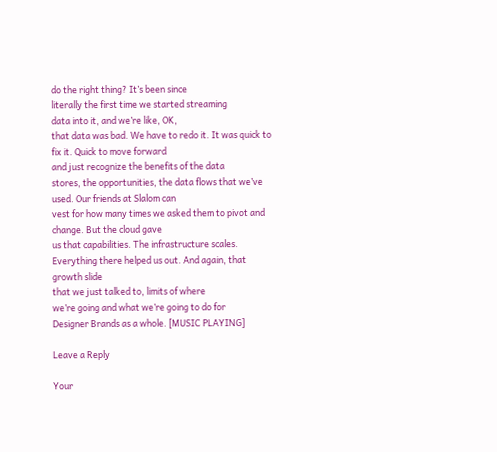do the right thing? It’s been since
literally the first time we started streaming
data into it, and we’re like, OK,
that data was bad. We have to redo it. It was quick to fix it. Quick to move forward
and just recognize the benefits of the data
stores, the opportunities, the data flows that we’ve used. Our friends at Slalom can
vest for how many times we asked them to pivot and change. But the cloud gave
us that capabilities. The infrastructure scales. Everything there helped us out. And again, that growth slide
that we just talked to, limits of where
we’re going and what we’re going to do for
Designer Brands as a whole. [MUSIC PLAYING]

Leave a Reply

Your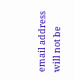email address will not be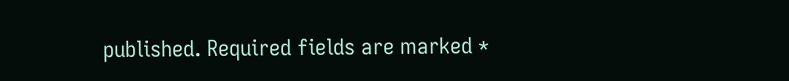published. Required fields are marked *